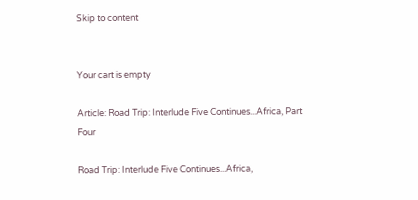Skip to content


Your cart is empty

Article: Road Trip: Interlude Five Continues...Africa, Part Four

Road Trip: Interlude Five Continues...Africa,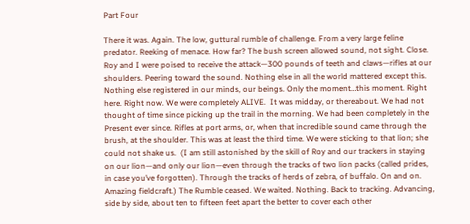Part Four

There it was. Again. The low, guttural rumble of challenge. From a very large feline predator. Reeking of menace. How far? The bush screen allowed sound, not sight. Close.  Roy and I were poised to receive the attack—300 pounds of teeth and claws—rifles at our shoulders. Peering toward the sound. Nothing else in all the world mattered except this. Nothing else registered in our minds, our beings. Only the moment…this moment. Right here. Right now. We were completely ALIVE.  It was midday, or thereabout. We had not thought of time since picking up the trail in the morning. We had been completely in the Present ever since. Rifles at port arms, or, when that incredible sound came through the brush, at the shoulder. This was at least the third time. We were sticking to that lion; she could not shake us.  (I am still astonished by the skill of Roy and our trackers in staying on our lion—and only our lion—even through the tracks of two lion packs (called prides, in case you’ve forgotten). Through the tracks of herds of zebra, of buffalo. On and on. Amazing fieldcraft.) The Rumble ceased. We waited. Nothing. Back to tracking. Advancing, side by side, about ten to fifteen feet apart the better to cover each other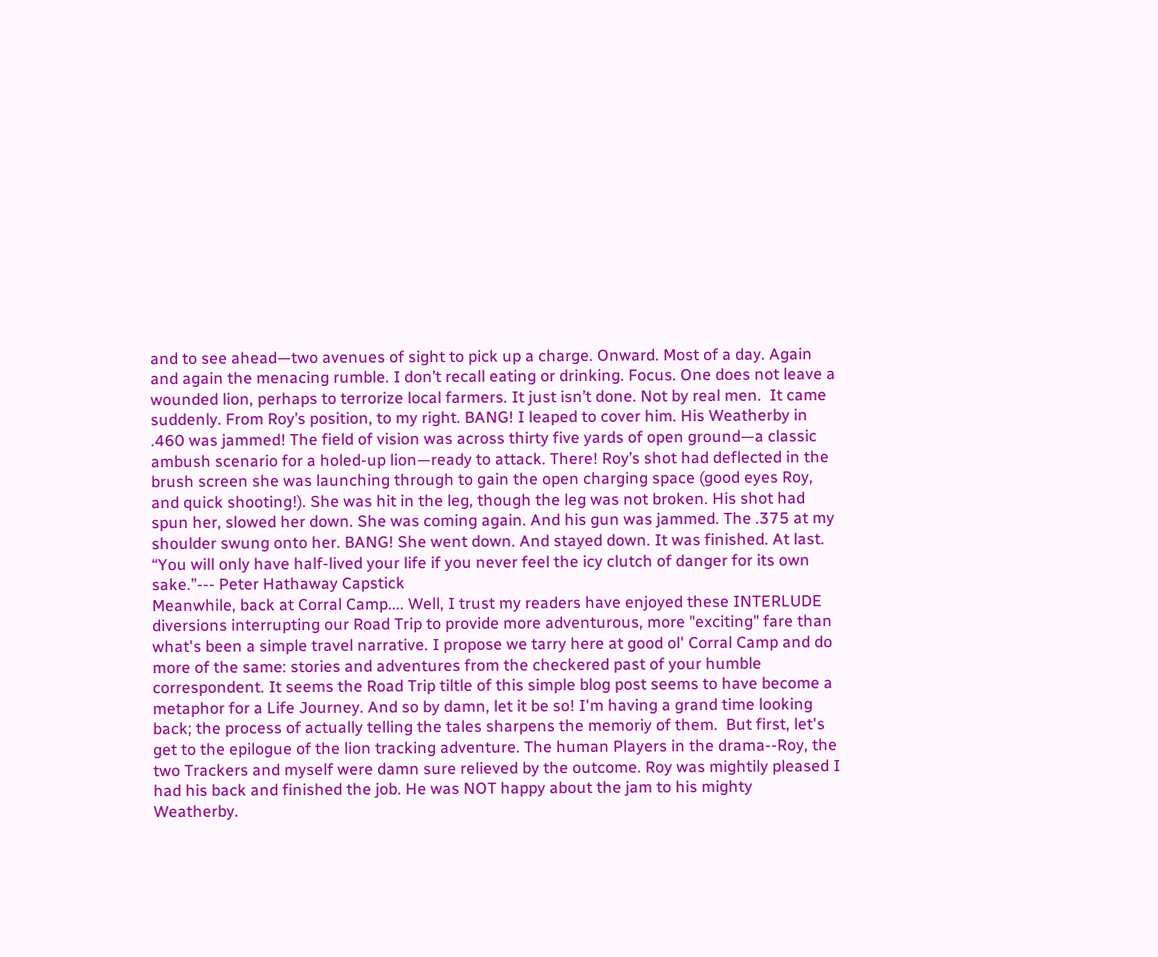and to see ahead—two avenues of sight to pick up a charge. Onward. Most of a day. Again and again the menacing rumble. I don’t recall eating or drinking. Focus. One does not leave a wounded lion, perhaps to terrorize local farmers. It just isn’t done. Not by real men.  It came suddenly. From Roy’s position, to my right. BANG! I leaped to cover him. His Weatherby in .460 was jammed! The field of vision was across thirty five yards of open ground—a classic ambush scenario for a holed-up lion—ready to attack. There! Roy’s shot had deflected in the brush screen she was launching through to gain the open charging space (good eyes Roy, and quick shooting!). She was hit in the leg, though the leg was not broken. His shot had spun her, slowed her down. She was coming again. And his gun was jammed. The .375 at my shoulder swung onto her. BANG! She went down. And stayed down. It was finished. At last.
“You will only have half-lived your life if you never feel the icy clutch of danger for its own sake.”--- Peter Hathaway Capstick
Meanwhile, back at Corral Camp.... Well, I trust my readers have enjoyed these INTERLUDE diversions interrupting our Road Trip to provide more adventurous, more "exciting" fare than what's been a simple travel narrative. I propose we tarry here at good ol' Corral Camp and do more of the same: stories and adventures from the checkered past of your humble correspondent. It seems the Road Trip tiltle of this simple blog post seems to have become a metaphor for a Life Journey. And so by damn, let it be so! I'm having a grand time looking back; the process of actually telling the tales sharpens the memoriy of them.  But first, let's get to the epilogue of the lion tracking adventure. The human Players in the drama--Roy, the two Trackers and myself were damn sure relieved by the outcome. Roy was mightily pleased I had his back and finished the job. He was NOT happy about the jam to his mighty Weatherby.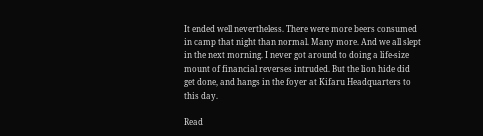It ended well nevertheless. There were more beers consumed in camp that night than normal. Many more. And we all slept in the next morning. I never got around to doing a life-size mount of financial reverses intruded. But the lion hide did get done, and hangs in the foyer at Kifaru Headquarters to this day.

Read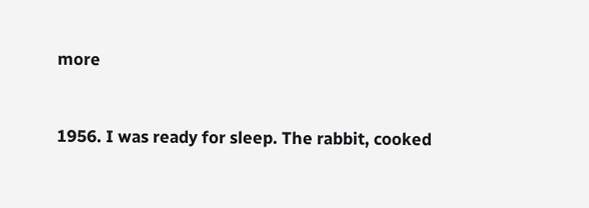more


1956. I was ready for sleep. The rabbit, cooked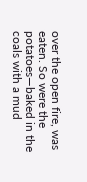over the open fire, was eaten. So were the potatoes—baked in the coals with a mud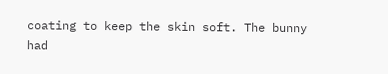coating to keep the skin soft. The bunny had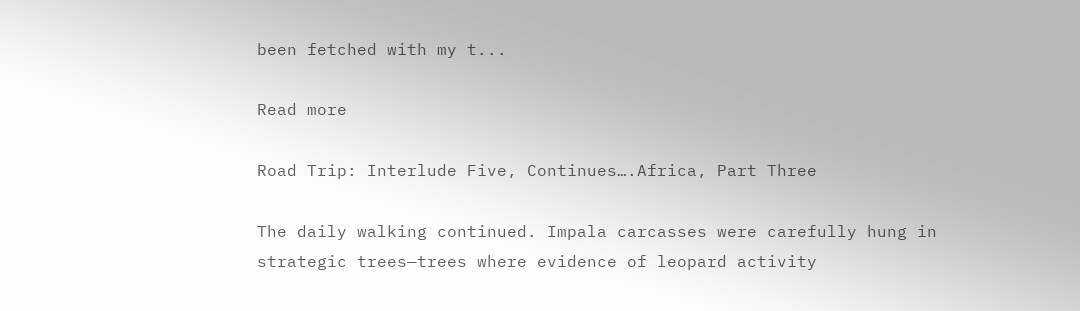been fetched with my t...

Read more

Road Trip: Interlude Five, Continues….Africa, Part Three

The daily walking continued. Impala carcasses were carefully hung in strategic trees—trees where evidence of leopard activity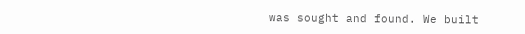was sought and found. We built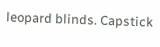leopard blinds. Capstick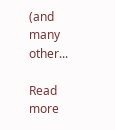(and many other...

Read more